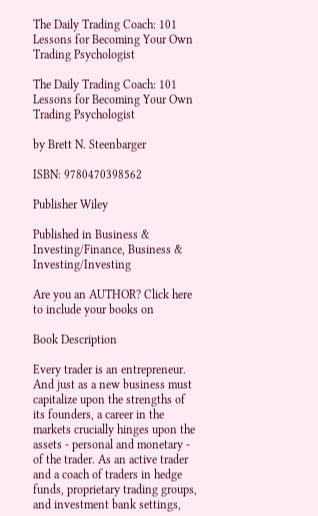The Daily Trading Coach: 101 Lessons for Becoming Your Own Trading Psychologist

The Daily Trading Coach: 101 Lessons for Becoming Your Own Trading Psychologist

by Brett N. Steenbarger

ISBN: 9780470398562

Publisher Wiley

Published in Business & Investing/Finance, Business & Investing/Investing

Are you an AUTHOR? Click here to include your books on

Book Description

Every trader is an entrepreneur. And just as a new business must capitalize upon the strengths of its founders, a career in the markets crucially hinges upon the assets - personal and monetary - of the trader. As an active trader and a coach of traders in hedge funds, proprietary trading groups, and investment bank settings,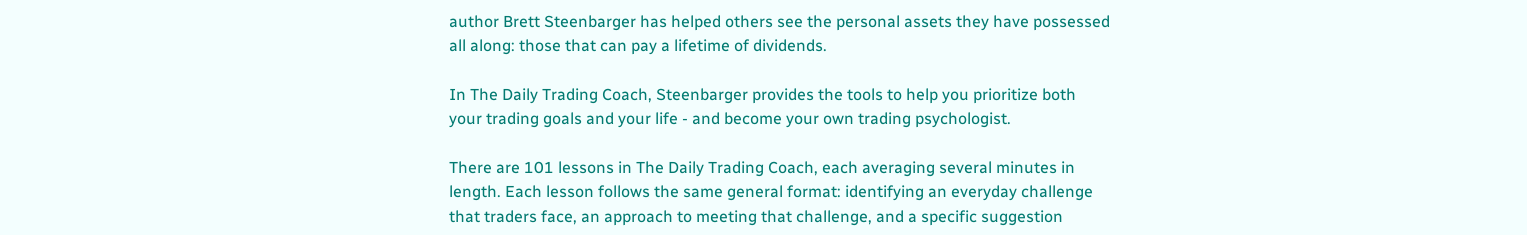author Brett Steenbarger has helped others see the personal assets they have possessed all along: those that can pay a lifetime of dividends.

In The Daily Trading Coach, Steenbarger provides the tools to help you prioritize both your trading goals and your life - and become your own trading psychologist.

There are 101 lessons in The Daily Trading Coach, each averaging several minutes in length. Each lesson follows the same general format: identifying an everyday challenge that traders face, an approach to meeting that challenge, and a specific suggestion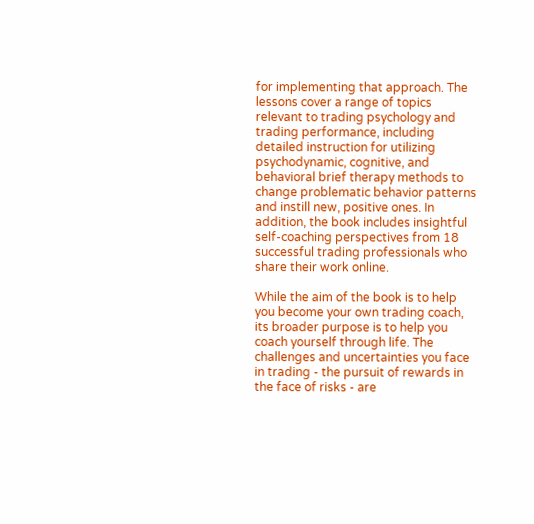for implementing that approach. The lessons cover a range of topics relevant to trading psychology and trading performance, including detailed instruction for utilizing psychodynamic, cognitive, and behavioral brief therapy methods to change problematic behavior patterns and instill new, positive ones. In addition, the book includes insightful self-coaching perspectives from 18 successful trading professionals who share their work online.

While the aim of the book is to help you become your own trading coach, its broader purpose is to help you coach yourself through life. The challenges and uncertainties you face in trading - the pursuit of rewards in the face of risks - are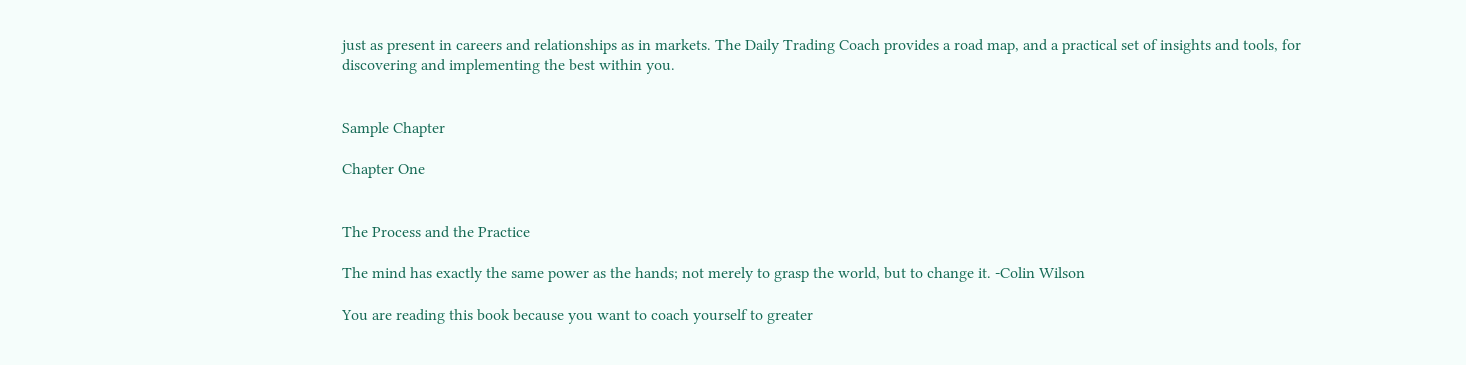just as present in careers and relationships as in markets. The Daily Trading Coach provides a road map, and a practical set of insights and tools, for discovering and implementing the best within you.


Sample Chapter

Chapter One


The Process and the Practice

The mind has exactly the same power as the hands; not merely to grasp the world, but to change it. -Colin Wilson

You are reading this book because you want to coach yourself to greater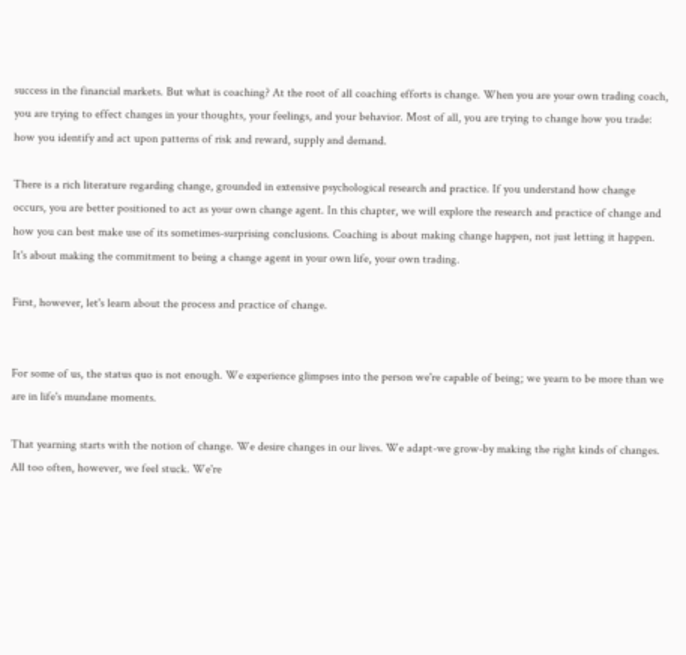success in the financial markets. But what is coaching? At the root of all coaching efforts is change. When you are your own trading coach, you are trying to effect changes in your thoughts, your feelings, and your behavior. Most of all, you are trying to change how you trade: how you identify and act upon patterns of risk and reward, supply and demand.

There is a rich literature regarding change, grounded in extensive psychological research and practice. If you understand how change occurs, you are better positioned to act as your own change agent. In this chapter, we will explore the research and practice of change and how you can best make use of its sometimes-surprising conclusions. Coaching is about making change happen, not just letting it happen. It's about making the commitment to being a change agent in your own life, your own trading.

First, however, let's learn about the process and practice of change.


For some of us, the status quo is not enough. We experience glimpses into the person we're capable of being; we yearn to be more than we are in life's mundane moments.

That yearning starts with the notion of change. We desire changes in our lives. We adapt-we grow-by making the right kinds of changes. All too often, however, we feel stuck. We're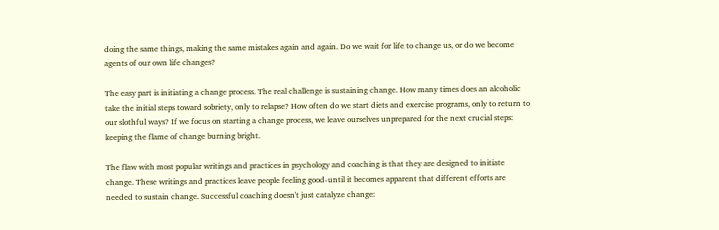doing the same things, making the same mistakes again and again. Do we wait for life to change us, or do we become agents of our own life changes?

The easy part is initiating a change process. The real challenge is sustaining change. How many times does an alcoholic take the initial steps toward sobriety, only to relapse? How often do we start diets and exercise programs, only to return to our slothful ways? If we focus on starting a change process, we leave ourselves unprepared for the next crucial steps: keeping the flame of change burning bright.

The flaw with most popular writings and practices in psychology and coaching is that they are designed to initiate change. These writings and practices leave people feeling good-until it becomes apparent that different efforts are needed to sustain change. Successful coaching doesn't just catalyze change: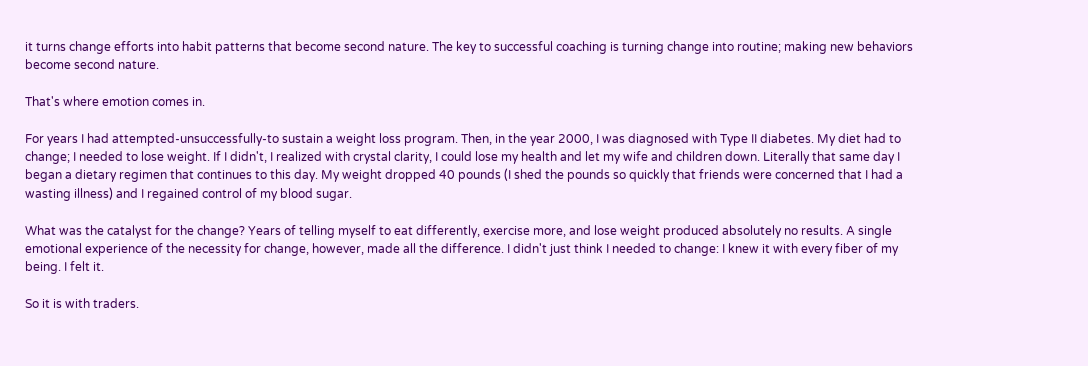it turns change efforts into habit patterns that become second nature. The key to successful coaching is turning change into routine; making new behaviors become second nature.

That's where emotion comes in.

For years I had attempted-unsuccessfully-to sustain a weight loss program. Then, in the year 2000, I was diagnosed with Type II diabetes. My diet had to change; I needed to lose weight. If I didn't, I realized with crystal clarity, I could lose my health and let my wife and children down. Literally that same day I began a dietary regimen that continues to this day. My weight dropped 40 pounds (I shed the pounds so quickly that friends were concerned that I had a wasting illness) and I regained control of my blood sugar.

What was the catalyst for the change? Years of telling myself to eat differently, exercise more, and lose weight produced absolutely no results. A single emotional experience of the necessity for change, however, made all the difference. I didn't just think I needed to change: I knew it with every fiber of my being. I felt it.

So it is with traders.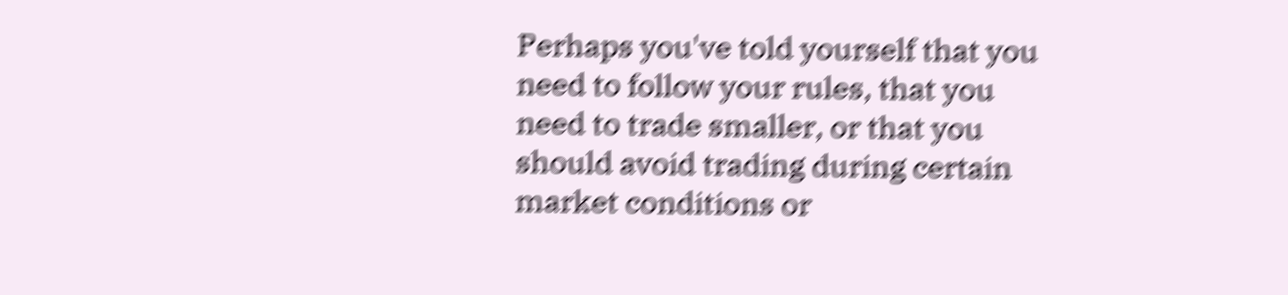Perhaps you've told yourself that you need to follow your rules, that you need to trade smaller, or that you should avoid trading during certain market conditions or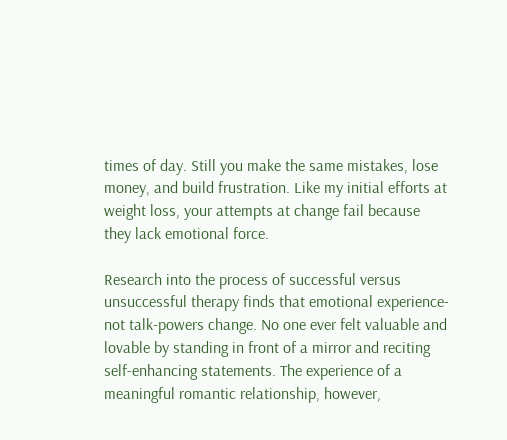times of day. Still you make the same mistakes, lose money, and build frustration. Like my initial efforts at weight loss, your attempts at change fail because they lack emotional force.

Research into the process of successful versus unsuccessful therapy finds that emotional experience-not talk-powers change. No one ever felt valuable and lovable by standing in front of a mirror and reciting self-enhancing statements. The experience of a meaningful romantic relationship, however,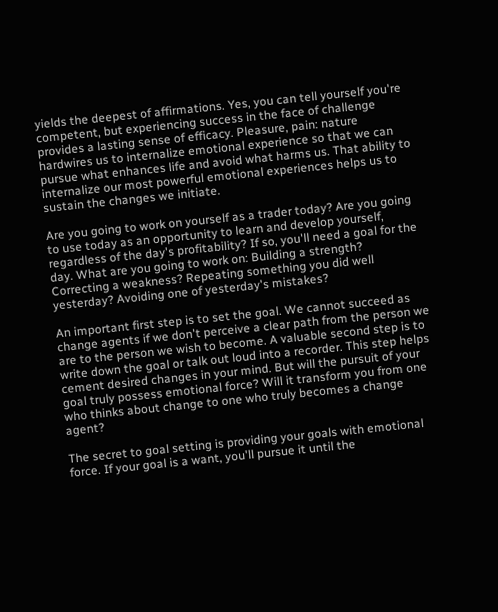yields the deepest of affirmations. Yes, you can tell yourself you're competent, but experiencing success in the face of challenge provides a lasting sense of efficacy. Pleasure, pain: nature hardwires us to internalize emotional experience so that we can pursue what enhances life and avoid what harms us. That ability to internalize our most powerful emotional experiences helps us to sustain the changes we initiate.

Are you going to work on yourself as a trader today? Are you going to use today as an opportunity to learn and develop yourself, regardless of the day's profitability? If so, you'll need a goal for the day. What are you going to work on: Building a strength? Correcting a weakness? Repeating something you did well yesterday? Avoiding one of yesterday's mistakes?

An important first step is to set the goal. We cannot succeed as change agents if we don't perceive a clear path from the person we are to the person we wish to become. A valuable second step is to write down the goal or talk out loud into a recorder. This step helps cement desired changes in your mind. But will the pursuit of your goal truly possess emotional force? Will it transform you from one who thinks about change to one who truly becomes a change agent?

The secret to goal setting is providing your goals with emotional force. If your goal is a want, you'll pursue it until the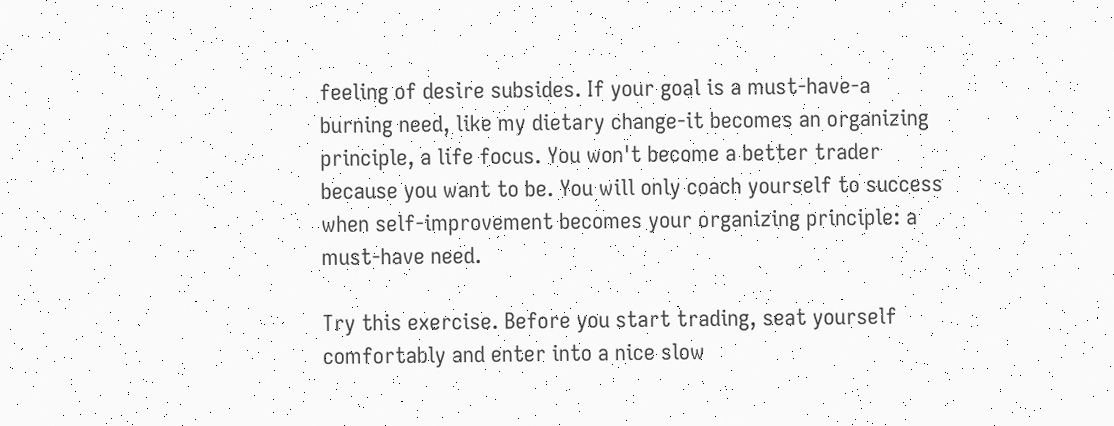feeling of desire subsides. If your goal is a must-have-a burning need, like my dietary change-it becomes an organizing principle, a life focus. You won't become a better trader because you want to be. You will only coach yourself to success when self-improvement becomes your organizing principle: a must-have need.

Try this exercise. Before you start trading, seat yourself comfortably and enter into a nice slow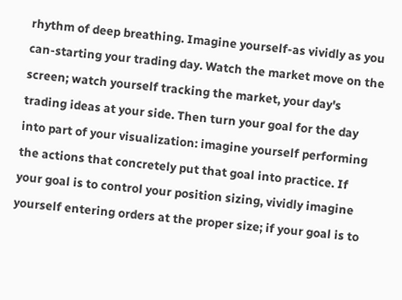rhythm of deep breathing. Imagine yourself-as vividly as you can-starting your trading day. Watch the market move on the screen; watch yourself tracking the market, your day's trading ideas at your side. Then turn your goal for the day into part of your visualization: imagine yourself performing the actions that concretely put that goal into practice. If your goal is to control your position sizing, vividly imagine yourself entering orders at the proper size; if your goal is to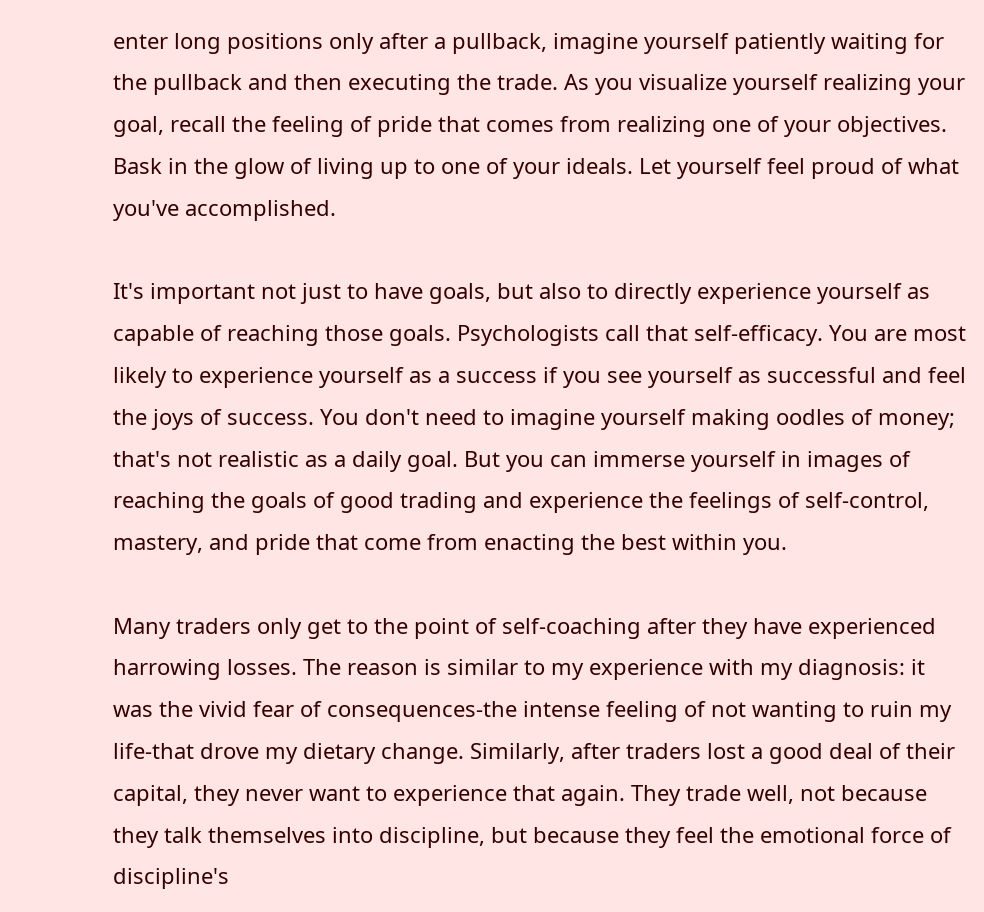enter long positions only after a pullback, imagine yourself patiently waiting for the pullback and then executing the trade. As you visualize yourself realizing your goal, recall the feeling of pride that comes from realizing one of your objectives. Bask in the glow of living up to one of your ideals. Let yourself feel proud of what you've accomplished.

It's important not just to have goals, but also to directly experience yourself as capable of reaching those goals. Psychologists call that self-efficacy. You are most likely to experience yourself as a success if you see yourself as successful and feel the joys of success. You don't need to imagine yourself making oodles of money; that's not realistic as a daily goal. But you can immerse yourself in images of reaching the goals of good trading and experience the feelings of self-control, mastery, and pride that come from enacting the best within you.

Many traders only get to the point of self-coaching after they have experienced harrowing losses. The reason is similar to my experience with my diagnosis: it was the vivid fear of consequences-the intense feeling of not wanting to ruin my life-that drove my dietary change. Similarly, after traders lost a good deal of their capital, they never want to experience that again. They trade well, not because they talk themselves into discipline, but because they feel the emotional force of discipline's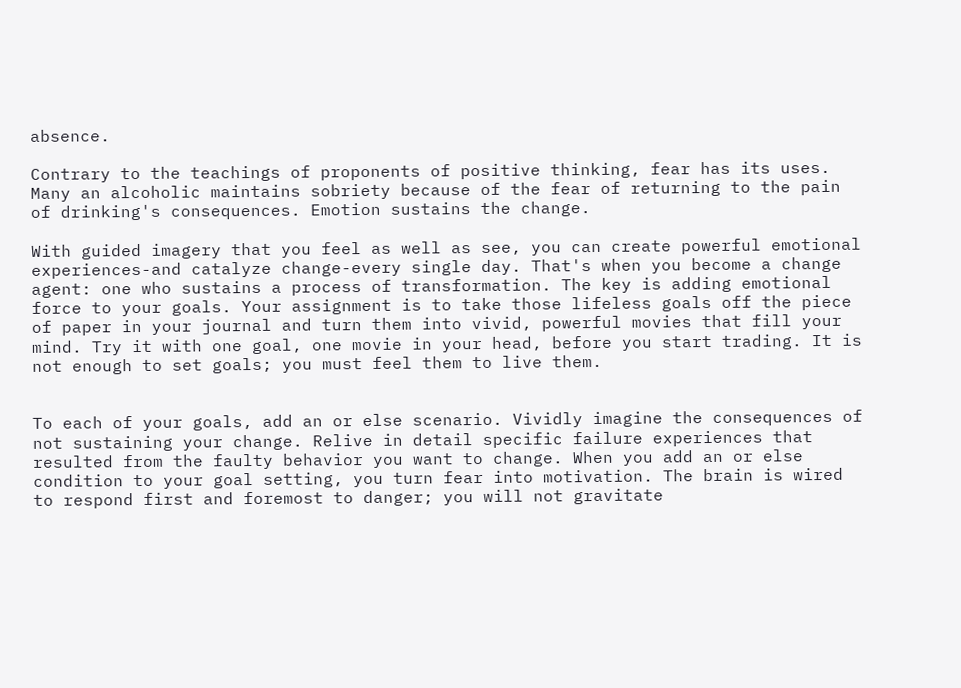absence.

Contrary to the teachings of proponents of positive thinking, fear has its uses. Many an alcoholic maintains sobriety because of the fear of returning to the pain of drinking's consequences. Emotion sustains the change.

With guided imagery that you feel as well as see, you can create powerful emotional experiences-and catalyze change-every single day. That's when you become a change agent: one who sustains a process of transformation. The key is adding emotional force to your goals. Your assignment is to take those lifeless goals off the piece of paper in your journal and turn them into vivid, powerful movies that fill your mind. Try it with one goal, one movie in your head, before you start trading. It is not enough to set goals; you must feel them to live them.


To each of your goals, add an or else scenario. Vividly imagine the consequences of not sustaining your change. Relive in detail specific failure experiences that resulted from the faulty behavior you want to change. When you add an or else condition to your goal setting, you turn fear into motivation. The brain is wired to respond first and foremost to danger; you will not gravitate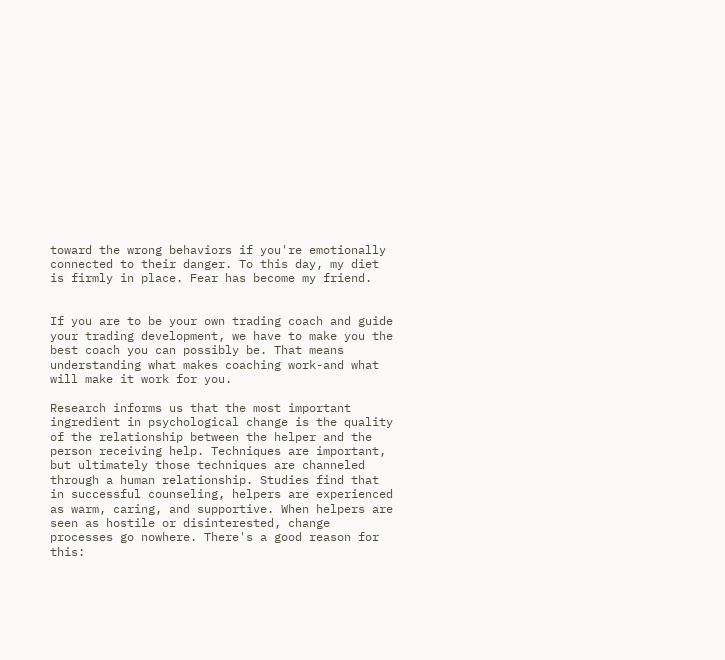toward the wrong behaviors if you're emotionally connected to their danger. To this day, my diet is firmly in place. Fear has become my friend.


If you are to be your own trading coach and guide your trading development, we have to make you the best coach you can possibly be. That means understanding what makes coaching work-and what will make it work for you.

Research informs us that the most important ingredient in psychological change is the quality of the relationship between the helper and the person receiving help. Techniques are important, but ultimately those techniques are channeled through a human relationship. Studies find that in successful counseling, helpers are experienced as warm, caring, and supportive. When helpers are seen as hostile or disinterested, change processes go nowhere. There's a good reason for this: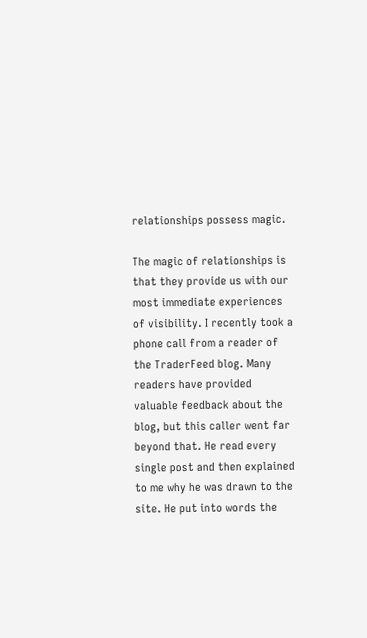relationships possess magic.

The magic of relationships is that they provide us with our most immediate experiences of visibility. I recently took a phone call from a reader of the TraderFeed blog. Many readers have provided valuable feedback about the blog, but this caller went far beyond that. He read every single post and then explained to me why he was drawn to the site. He put into words the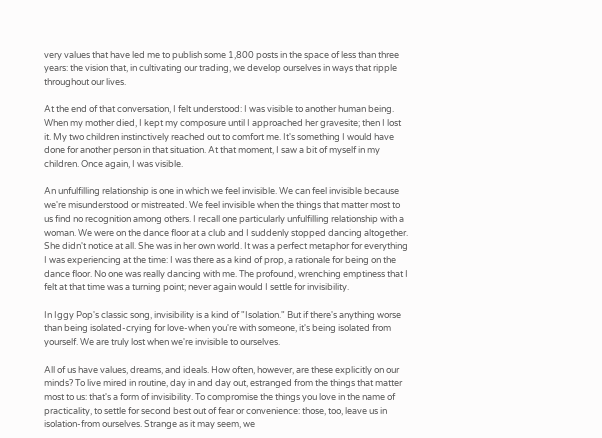very values that have led me to publish some 1,800 posts in the space of less than three years: the vision that, in cultivating our trading, we develop ourselves in ways that ripple throughout our lives.

At the end of that conversation, I felt understood: I was visible to another human being. When my mother died, I kept my composure until I approached her gravesite; then I lost it. My two children instinctively reached out to comfort me. It's something I would have done for another person in that situation. At that moment, I saw a bit of myself in my children. Once again, I was visible.

An unfulfilling relationship is one in which we feel invisible. We can feel invisible because we're misunderstood or mistreated. We feel invisible when the things that matter most to us find no recognition among others. I recall one particularly unfulfilling relationship with a woman. We were on the dance floor at a club and I suddenly stopped dancing altogether. She didn't notice at all. She was in her own world. It was a perfect metaphor for everything I was experiencing at the time: I was there as a kind of prop, a rationale for being on the dance floor. No one was really dancing with me. The profound, wrenching emptiness that I felt at that time was a turning point; never again would I settle for invisibility.

In Iggy Pop's classic song, invisibility is a kind of "Isolation." But if there's anything worse than being isolated-crying for love-when you're with someone, it's being isolated from yourself. We are truly lost when we're invisible to ourselves.

All of us have values, dreams, and ideals. How often, however, are these explicitly on our minds? To live mired in routine, day in and day out, estranged from the things that matter most to us: that's a form of invisibility. To compromise the things you love in the name of practicality, to settle for second best out of fear or convenience: those, too, leave us in isolation-from ourselves. Strange as it may seem, we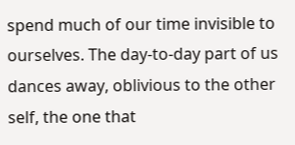spend much of our time invisible to ourselves. The day-to-day part of us dances away, oblivious to the other self, the one that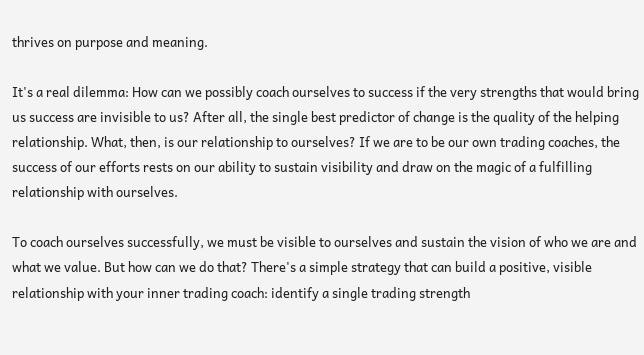thrives on purpose and meaning.

It's a real dilemma: How can we possibly coach ourselves to success if the very strengths that would bring us success are invisible to us? After all, the single best predictor of change is the quality of the helping relationship. What, then, is our relationship to ourselves? If we are to be our own trading coaches, the success of our efforts rests on our ability to sustain visibility and draw on the magic of a fulfilling relationship with ourselves.

To coach ourselves successfully, we must be visible to ourselves and sustain the vision of who we are and what we value. But how can we do that? There's a simple strategy that can build a positive, visible relationship with your inner trading coach: identify a single trading strength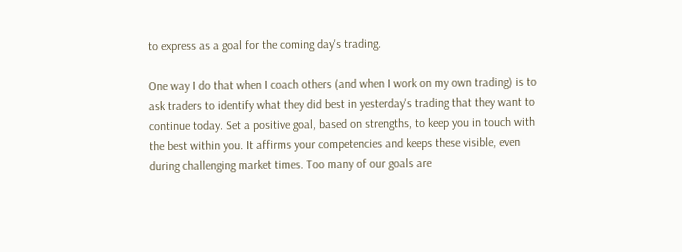to express as a goal for the coming day's trading.

One way I do that when I coach others (and when I work on my own trading) is to ask traders to identify what they did best in yesterday's trading that they want to continue today. Set a positive goal, based on strengths, to keep you in touch with the best within you. It affirms your competencies and keeps these visible, even during challenging market times. Too many of our goals are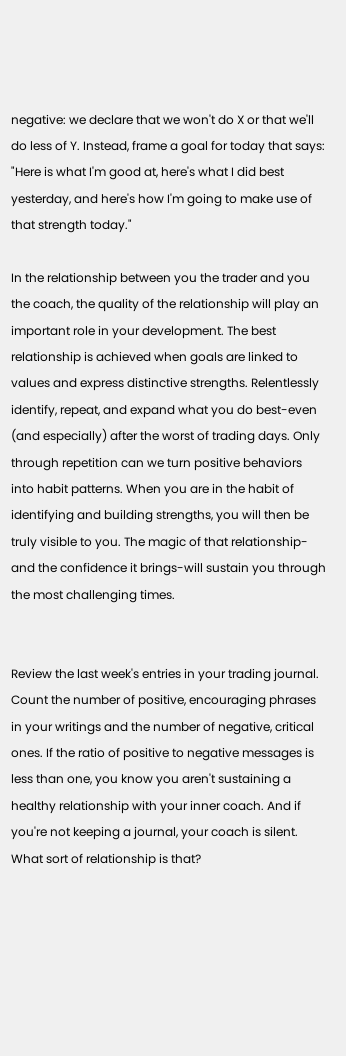negative: we declare that we won't do X or that we'll do less of Y. Instead, frame a goal for today that says: "Here is what I'm good at, here's what I did best yesterday, and here's how I'm going to make use of that strength today."

In the relationship between you the trader and you the coach, the quality of the relationship will play an important role in your development. The best relationship is achieved when goals are linked to values and express distinctive strengths. Relentlessly identify, repeat, and expand what you do best-even (and especially) after the worst of trading days. Only through repetition can we turn positive behaviors into habit patterns. When you are in the habit of identifying and building strengths, you will then be truly visible to you. The magic of that relationship-and the confidence it brings-will sustain you through the most challenging times.


Review the last week's entries in your trading journal. Count the number of positive, encouraging phrases in your writings and the number of negative, critical ones. If the ratio of positive to negative messages is less than one, you know you aren't sustaining a healthy relationship with your inner coach. And if you're not keeping a journal, your coach is silent. What sort of relationship is that?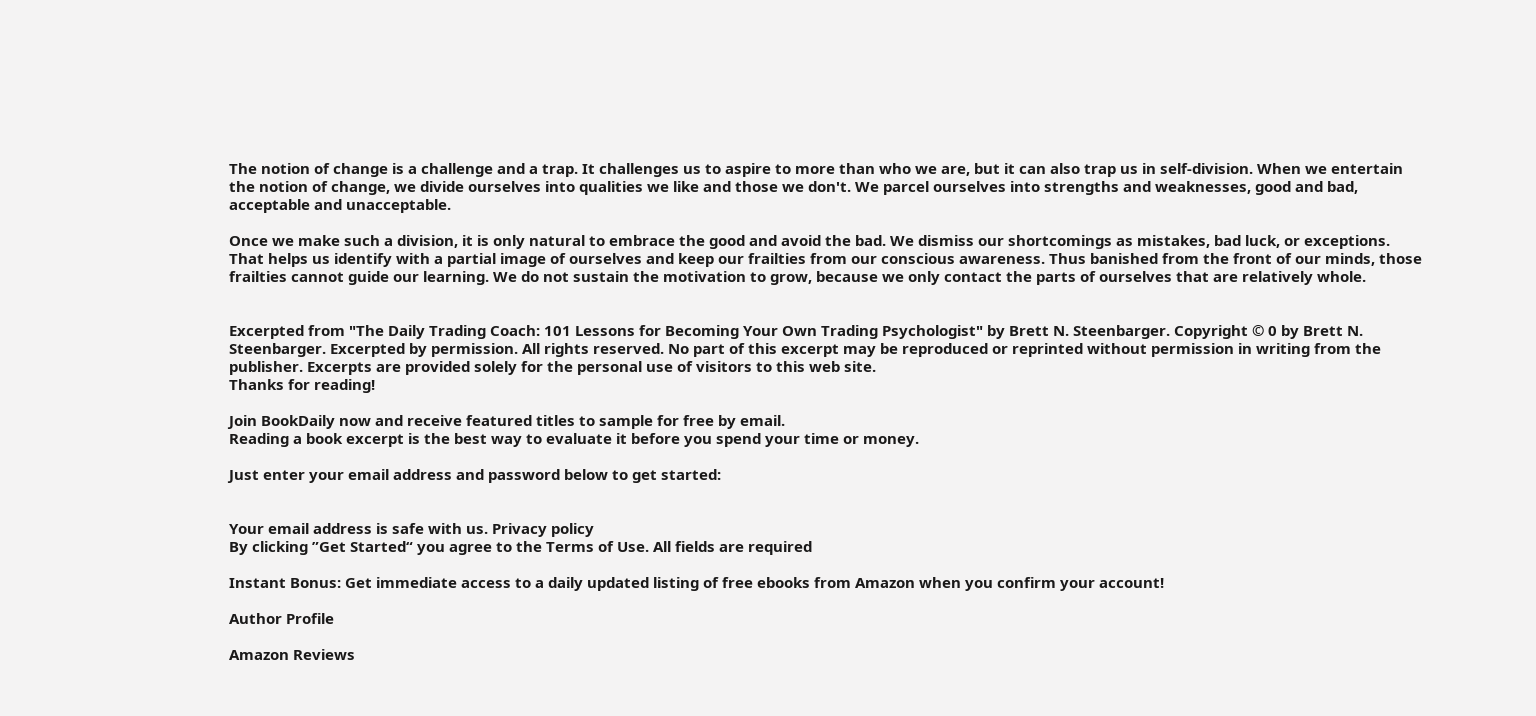The notion of change is a challenge and a trap. It challenges us to aspire to more than who we are, but it can also trap us in self-division. When we entertain the notion of change, we divide ourselves into qualities we like and those we don't. We parcel ourselves into strengths and weaknesses, good and bad, acceptable and unacceptable.

Once we make such a division, it is only natural to embrace the good and avoid the bad. We dismiss our shortcomings as mistakes, bad luck, or exceptions. That helps us identify with a partial image of ourselves and keep our frailties from our conscious awareness. Thus banished from the front of our minds, those frailties cannot guide our learning. We do not sustain the motivation to grow, because we only contact the parts of ourselves that are relatively whole.


Excerpted from "The Daily Trading Coach: 101 Lessons for Becoming Your Own Trading Psychologist" by Brett N. Steenbarger. Copyright © 0 by Brett N. Steenbarger. Excerpted by permission. All rights reserved. No part of this excerpt may be reproduced or reprinted without permission in writing from the publisher. Excerpts are provided solely for the personal use of visitors to this web site.
Thanks for reading!

Join BookDaily now and receive featured titles to sample for free by email.
Reading a book excerpt is the best way to evaluate it before you spend your time or money.

Just enter your email address and password below to get started:


Your email address is safe with us. Privacy policy
By clicking ”Get Started“ you agree to the Terms of Use. All fields are required

Instant Bonus: Get immediate access to a daily updated listing of free ebooks from Amazon when you confirm your account!

Author Profile

Amazon Reviews